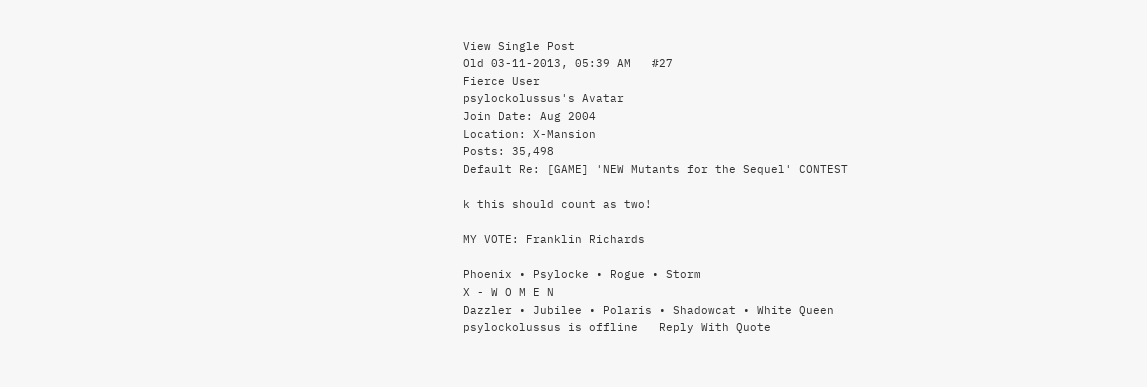View Single Post
Old 03-11-2013, 05:39 AM   #27
Fierce User
psylockolussus's Avatar
Join Date: Aug 2004
Location: X-Mansion
Posts: 35,498
Default Re: [GAME] 'NEW Mutants for the Sequel' CONTEST

k this should count as two!

MY VOTE: Franklin Richards

Phoenix • Psylocke • Rogue • Storm
X - W O M E N
Dazzler • Jubilee • Polaris • Shadowcat • White Queen
psylockolussus is offline   Reply With Quote